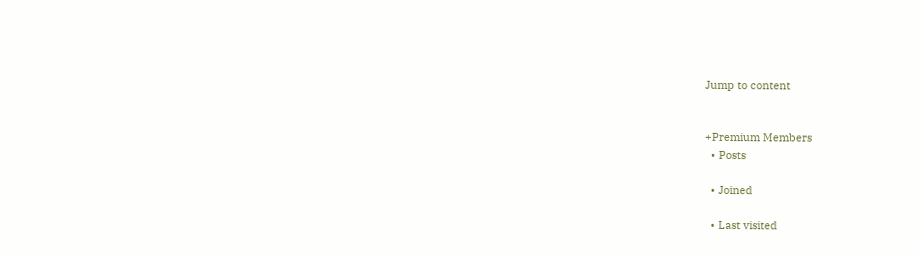Jump to content


+Premium Members
  • Posts

  • Joined

  • Last visited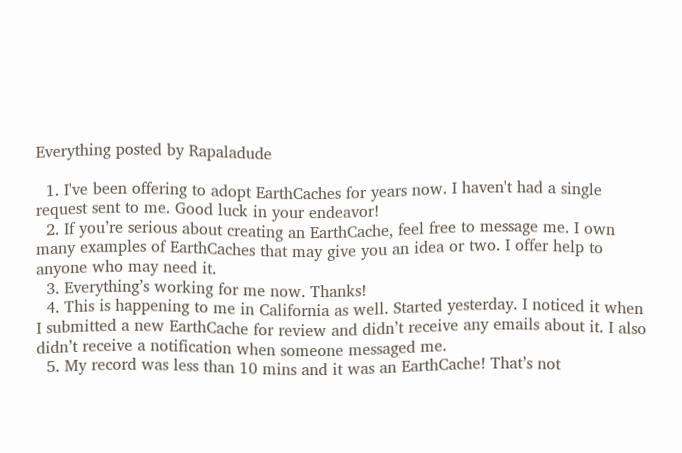Everything posted by Rapaladude

  1. I've been offering to adopt EarthCaches for years now. I haven't had a single request sent to me. Good luck in your endeavor!
  2. If you’re serious about creating an EarthCache, feel free to message me. I own many examples of EarthCaches that may give you an idea or two. I offer help to anyone who may need it.
  3. Everything’s working for me now. Thanks!
  4. This is happening to me in California as well. Started yesterday. I noticed it when I submitted a new EarthCache for review and didn’t receive any emails about it. I also didn’t receive a notification when someone messaged me.
  5. My record was less than 10 mins and it was an EarthCache! That’s not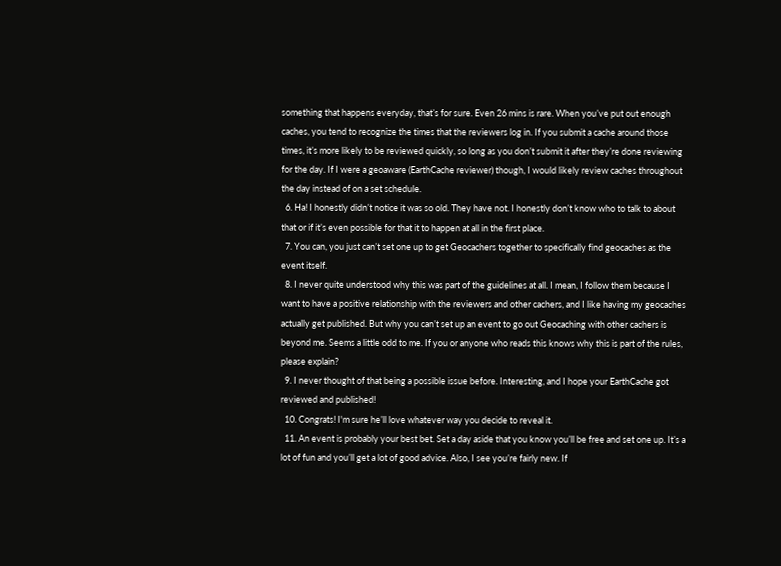something that happens everyday, that’s for sure. Even 26 mins is rare. When you’ve put out enough caches, you tend to recognize the times that the reviewers log in. If you submit a cache around those times, it’s more likely to be reviewed quickly, so long as you don’t submit it after they’re done reviewing for the day. If I were a geoaware (EarthCache reviewer) though, I would likely review caches throughout the day instead of on a set schedule.
  6. Ha! I honestly didn’t notice it was so old. They have not. I honestly don’t know who to talk to about that or if it’s even possible for that it to happen at all in the first place.
  7. You can, you just can’t set one up to get Geocachers together to specifically find geocaches as the event itself.
  8. I never quite understood why this was part of the guidelines at all. I mean, I follow them because I want to have a positive relationship with the reviewers and other cachers, and I like having my geocaches actually get published. But why you can’t set up an event to go out Geocaching with other cachers is beyond me. Seems a little odd to me. If you or anyone who reads this knows why this is part of the rules, please explain?
  9. I never thought of that being a possible issue before. Interesting, and I hope your EarthCache got reviewed and published!
  10. Congrats! I'm sure he’ll love whatever way you decide to reveal it.
  11. An event is probably your best bet. Set a day aside that you know you’ll be free and set one up. It’s a lot of fun and you’ll get a lot of good advice. Also, I see you’re fairly new. If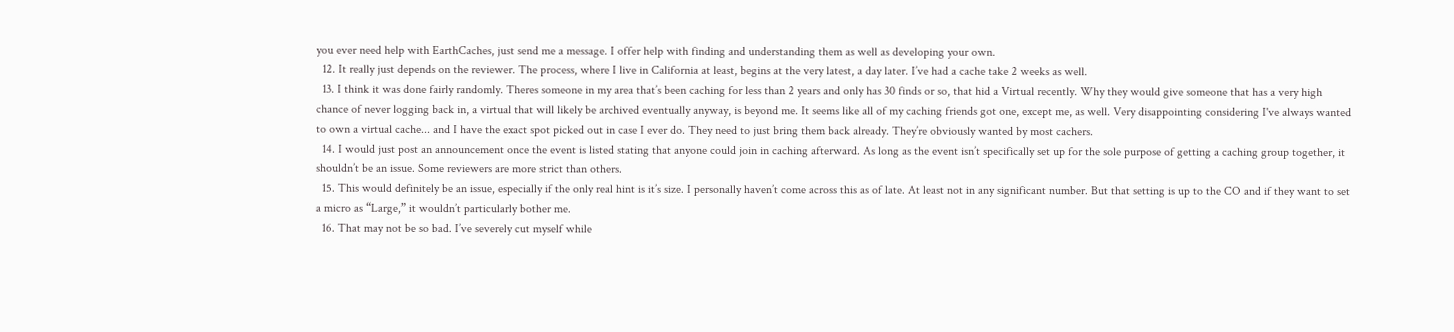you ever need help with EarthCaches, just send me a message. I offer help with finding and understanding them as well as developing your own.
  12. It really just depends on the reviewer. The process, where I live in California at least, begins at the very latest, a day later. I’ve had a cache take 2 weeks as well.
  13. I think it was done fairly randomly. Theres someone in my area that’s been caching for less than 2 years and only has 30 finds or so, that hid a Virtual recently. Why they would give someone that has a very high chance of never logging back in, a virtual that will likely be archived eventually anyway, is beyond me. It seems like all of my caching friends got one, except me, as well. Very disappointing considering I've always wanted to own a virtual cache... and I have the exact spot picked out in case I ever do. They need to just bring them back already. They’re obviously wanted by most cachers.
  14. I would just post an announcement once the event is listed stating that anyone could join in caching afterward. As long as the event isn’t specifically set up for the sole purpose of getting a caching group together, it shouldn’t be an issue. Some reviewers are more strict than others.
  15. This would definitely be an issue, especially if the only real hint is it’s size. I personally haven’t come across this as of late. At least not in any significant number. But that setting is up to the CO and if they want to set a micro as “Large,” it wouldn’t particularly bother me.
  16. That may not be so bad. I’ve severely cut myself while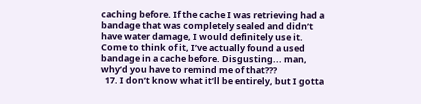caching before. If the cache I was retrieving had a bandage that was completely sealed and didn’t have water damage, I would definitely use it. Come to think of it, I’ve actually found a used bandage in a cache before. Disgusting... man, why’d you have to remind me of that???
  17. I don’t know what it’ll be entirely, but I gotta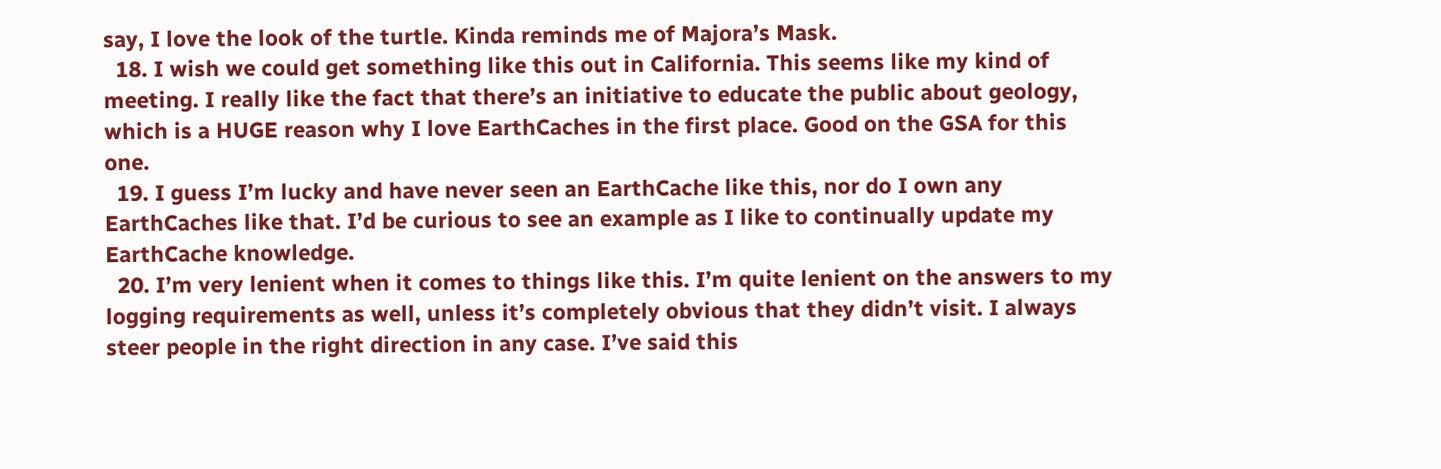say, I love the look of the turtle. Kinda reminds me of Majora’s Mask.
  18. I wish we could get something like this out in California. This seems like my kind of meeting. I really like the fact that there’s an initiative to educate the public about geology, which is a HUGE reason why I love EarthCaches in the first place. Good on the GSA for this one.
  19. I guess I’m lucky and have never seen an EarthCache like this, nor do I own any EarthCaches like that. I’d be curious to see an example as I like to continually update my EarthCache knowledge.
  20. I’m very lenient when it comes to things like this. I’m quite lenient on the answers to my logging requirements as well, unless it’s completely obvious that they didn’t visit. I always steer people in the right direction in any case. I’ve said this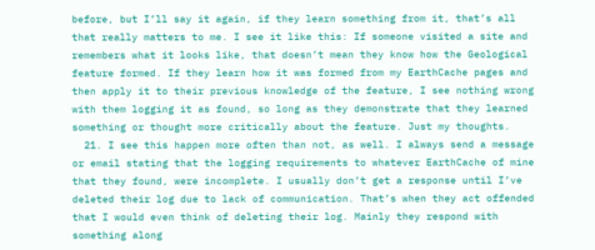before, but I’ll say it again, if they learn something from it, that’s all that really matters to me. I see it like this: If someone visited a site and remembers what it looks like, that doesn’t mean they know how the Geological feature formed. If they learn how it was formed from my EarthCache pages and then apply it to their previous knowledge of the feature, I see nothing wrong with them logging it as found, so long as they demonstrate that they learned something or thought more critically about the feature. Just my thoughts.
  21. I see this happen more often than not, as well. I always send a message or email stating that the logging requirements to whatever EarthCache of mine that they found, were incomplete. I usually don’t get a response until I’ve deleted their log due to lack of communication. That’s when they act offended that I would even think of deleting their log. Mainly they respond with something along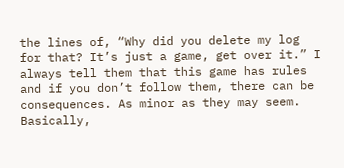the lines of, “Why did you delete my log for that? It’s just a game, get over it.” I always tell them that this game has rules and if you don’t follow them, there can be consequences. As minor as they may seem. Basically,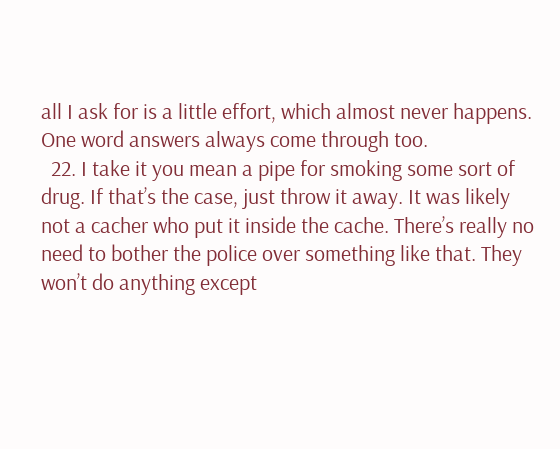all I ask for is a little effort, which almost never happens. One word answers always come through too.
  22. I take it you mean a pipe for smoking some sort of drug. If that’s the case, just throw it away. It was likely not a cacher who put it inside the cache. There’s really no need to bother the police over something like that. They won’t do anything except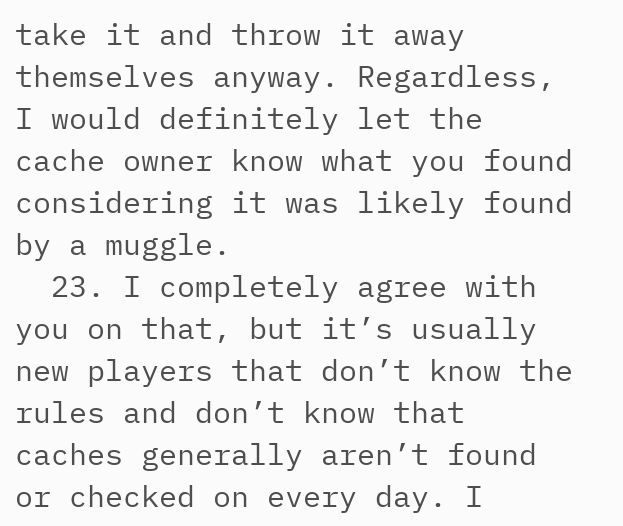take it and throw it away themselves anyway. Regardless, I would definitely let the cache owner know what you found considering it was likely found by a muggle.
  23. I completely agree with you on that, but it’s usually new players that don’t know the rules and don’t know that caches generally aren’t found or checked on every day. I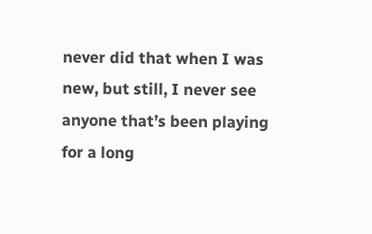never did that when I was new, but still, I never see anyone that’s been playing for a long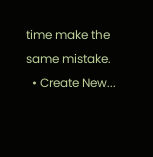time make the same mistake.
  • Create New...